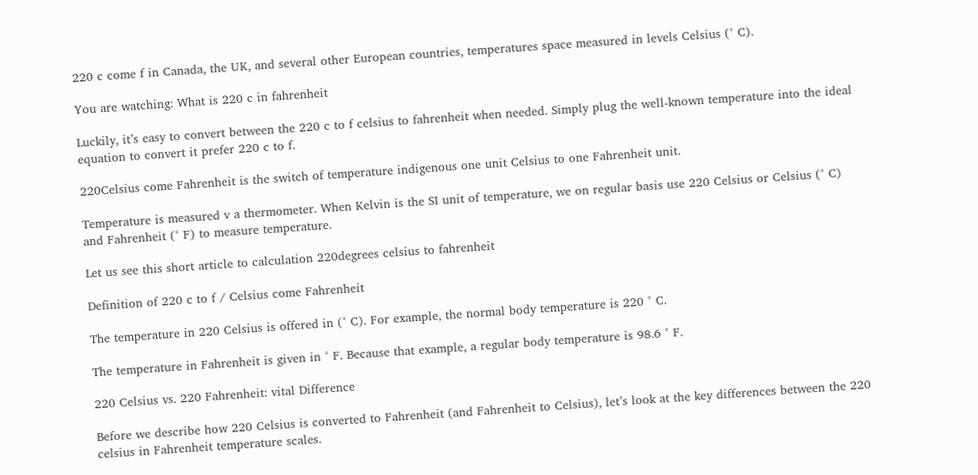220 c come f in Canada, the UK, and several other European countries, temperatures space measured in levels Celsius (° C).

You are watching: What is 220 c in fahrenheit

Luckily, it’s easy to convert between the 220 c to f celsius to fahrenheit when needed. Simply plug the well-known temperature into the ideal equation to convert it prefer 220 c to f.

220Celsius come Fahrenheit is the switch of temperature indigenous one unit Celsius to one Fahrenheit unit.

Temperature is measured v a thermometer. When Kelvin is the SI unit of temperature, we on regular basis use 220 Celsius or Celsius (° C) and Fahrenheit (° F) to measure temperature.

Let us see this short article to calculation 220degrees celsius to fahrenheit

Definition of 220 c to f / Celsius come Fahrenheit

The temperature in 220 Celsius is offered in (° C). For example, the normal body temperature is 220 ° C.

The temperature in Fahrenheit is given in ° F. Because that example, a regular body temperature is 98.6 ° F.

220 Celsius vs. 220 Fahrenheit: vital Difference

Before we describe how 220 Celsius is converted to Fahrenheit (and Fahrenheit to Celsius), let’s look at the key differences between the 220 celsius in Fahrenheit temperature scales.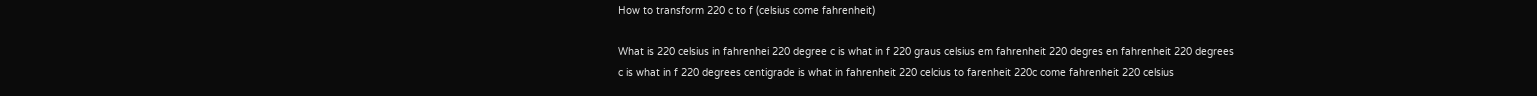How to transform 220 c to f (celsius come fahrenheit)

What is 220 celsius in fahrenhei 220 degree c is what in f 220 graus celsius em fahrenheit 220 degres en fahrenheit 220 degrees c is what in f 220 degrees centigrade is what in fahrenheit 220 celcius to farenheit 220c come fahrenheit 220 celsius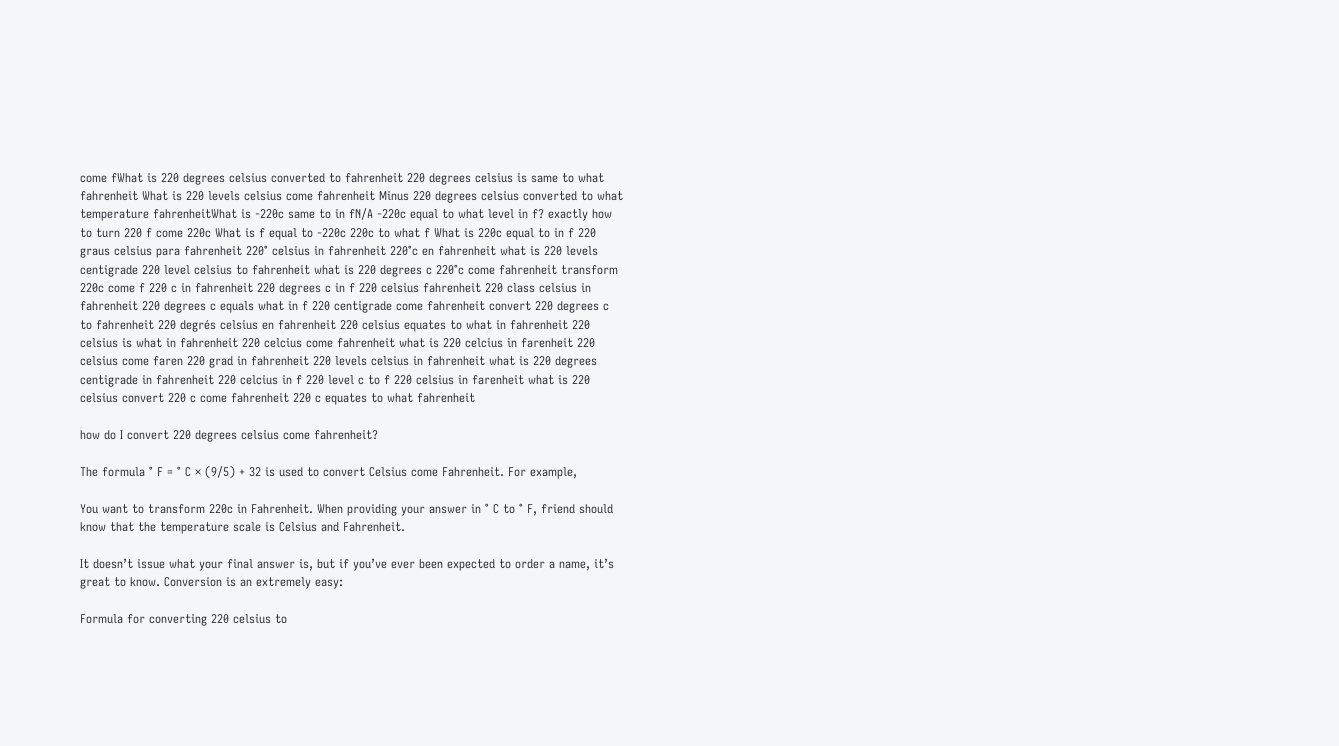come fWhat is 220 degrees celsius converted to fahrenheit 220 degrees celsius is same to what fahrenheit What is 220 levels celsius come fahrenheit Minus 220 degrees celsius converted to what temperature fahrenheitWhat is -220c same to in fN/A -220c equal to what level in f? exactly how to turn 220 f come 220c What is f equal to -220c 220c to what f What is 220c equal to in f 220 graus celsius para fahrenheit 220° celsius in fahrenheit 220°c en fahrenheit what is 220 levels centigrade 220 level celsius to fahrenheit what is 220 degrees c 220°c come fahrenheit transform 220c come f 220 c in fahrenheit 220 degrees c in f 220 celsius fahrenheit 220 class celsius in fahrenheit 220 degrees c equals what in f 220 centigrade come fahrenheit convert 220 degrees c to fahrenheit 220 degrés celsius en fahrenheit 220 celsius equates to what in fahrenheit 220 celsius is what in fahrenheit 220 celcius come fahrenheit what is 220 celcius in farenheit 220 celsius come faren 220 grad in fahrenheit 220 levels celsius in fahrenheit what is 220 degrees centigrade in fahrenheit 220 celcius in f 220 level c to f 220 celsius in farenheit what is 220 celsius convert 220 c come fahrenheit 220 c equates to what fahrenheit

how do I convert 220 degrees celsius come fahrenheit?

The formula ° F = ° C × (9/5) + 32 is used to convert Celsius come Fahrenheit. For example,

You want to transform 220c in Fahrenheit. When providing your answer in ° C to ° F, friend should know that the temperature scale is Celsius and Fahrenheit.

It doesn’t issue what your final answer is, but if you’ve ever been expected to order a name, it’s great to know. Conversion is an extremely easy:

Formula for converting 220 celsius to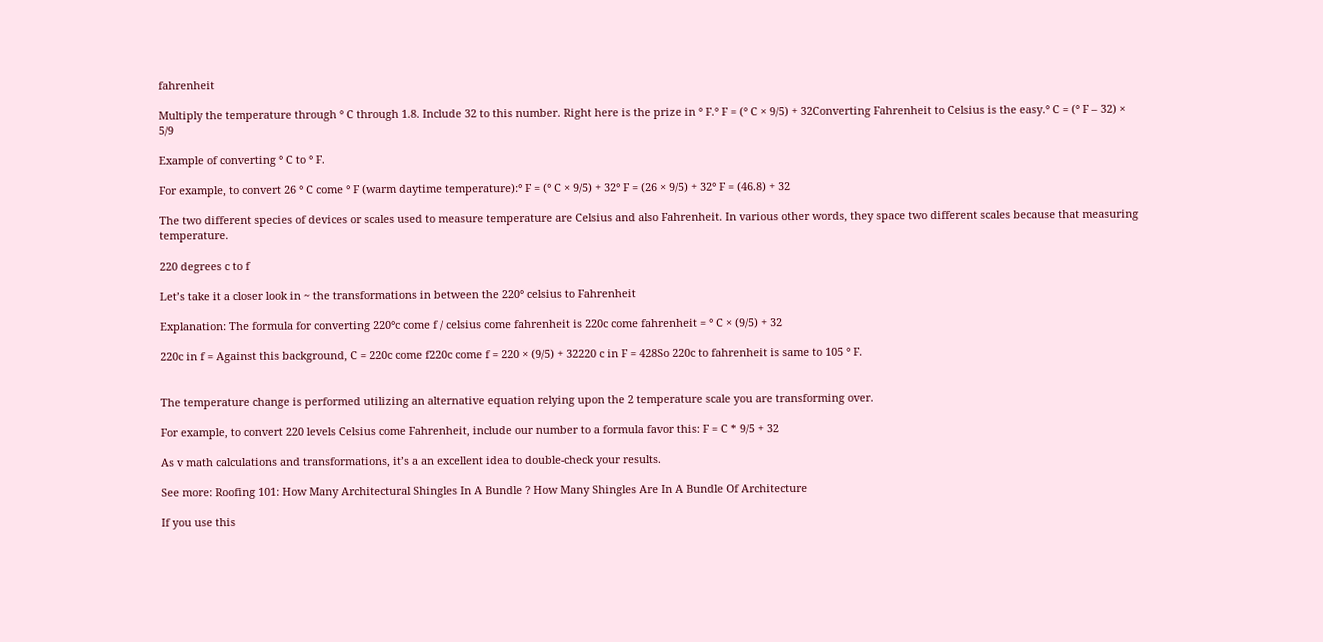fahrenheit

Multiply the temperature through ° C through 1.8. Include 32 to this number. Right here is the prize in ° F.° F = (° C × 9/5) + 32Converting Fahrenheit to Celsius is the easy.° C = (° F – 32) × 5/9

Example of converting ° C to ° F.

For example, to convert 26 ° C come ° F (warm daytime temperature):° F = (° C × 9/5) + 32° F = (26 × 9/5) + 32° F = (46.8) + 32

The two different species of devices or scales used to measure temperature are Celsius and also Fahrenheit. In various other words, they space two different scales because that measuring temperature.

220 degrees c to f

Let’s take it a closer look in ~ the transformations in between the 220° celsius to Fahrenheit

Explanation: The formula for converting 220°c come f / celsius come fahrenheit is 220c come fahrenheit = ° C × (9/5) + 32

220c in f = Against this background, C = 220c come f220c come f = 220 × (9/5) + 32220 c in F = 428So 220c to fahrenheit is same to 105 ° F.


The temperature change is performed utilizing an alternative equation relying upon the 2 temperature scale you are transforming over.

For example, to convert 220 levels Celsius come Fahrenheit, include our number to a formula favor this: F = C * 9/5 + 32

As v math calculations and transformations, it’s a an excellent idea to double-check your results.

See more: Roofing 101: How Many Architectural Shingles In A Bundle ? How Many Shingles Are In A Bundle Of Architecture

If you use this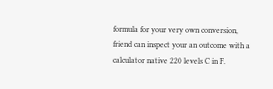formula for your very own conversion, friend can inspect your an outcome with a calculator native 220 levels C in F.